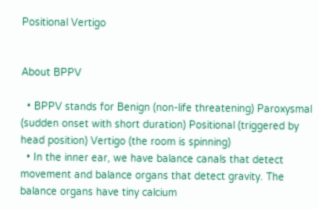Positional Vertigo


About BPPV

  • BPPV stands for Benign (non-life threatening) Paroxysmal (sudden onset with short duration) Positional (triggered by head position) Vertigo (the room is spinning)
  • In the inner ear, we have balance canals that detect movement and balance organs that detect gravity. The balance organs have tiny calcium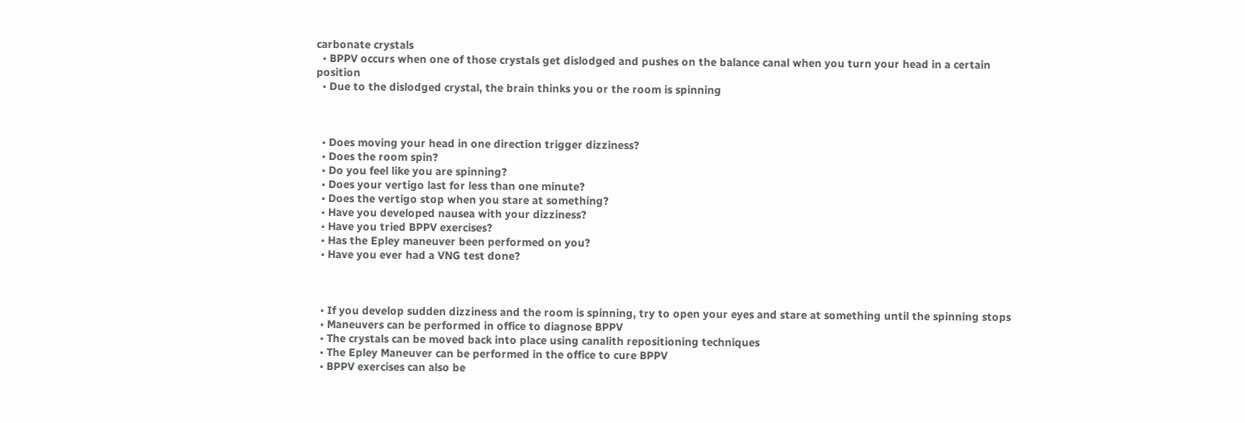carbonate crystals
  • BPPV occurs when one of those crystals get dislodged and pushes on the balance canal when you turn your head in a certain position
  • Due to the dislodged crystal, the brain thinks you or the room is spinning



  • Does moving your head in one direction trigger dizziness?
  • Does the room spin?
  • Do you feel like you are spinning?
  • Does your vertigo last for less than one minute?
  • Does the vertigo stop when you stare at something?
  • Have you developed nausea with your dizziness?
  • Have you tried BPPV exercises?
  • Has the Epley maneuver been performed on you?
  • Have you ever had a VNG test done?



  • If you develop sudden dizziness and the room is spinning, try to open your eyes and stare at something until the spinning stops
  • Maneuvers can be performed in office to diagnose BPPV
  • The crystals can be moved back into place using canalith repositioning techniques
  • The Epley Maneuver can be performed in the office to cure BPPV
  • BPPV exercises can also be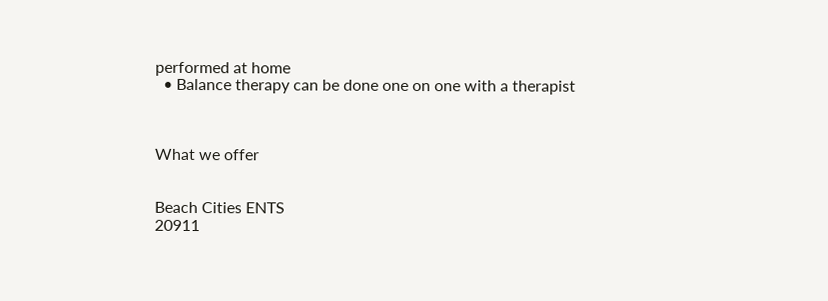performed at home
  • Balance therapy can be done one on one with a therapist



What we offer


Beach Cities ENTS
20911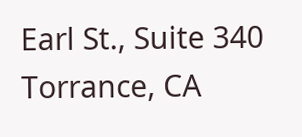Earl St., Suite 340
Torrance, CA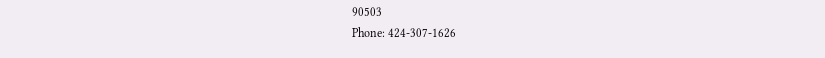90503
Phone: 424-307-1626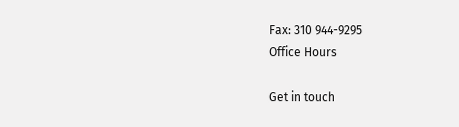Fax: 310 944-9295
Office Hours

Get in touch